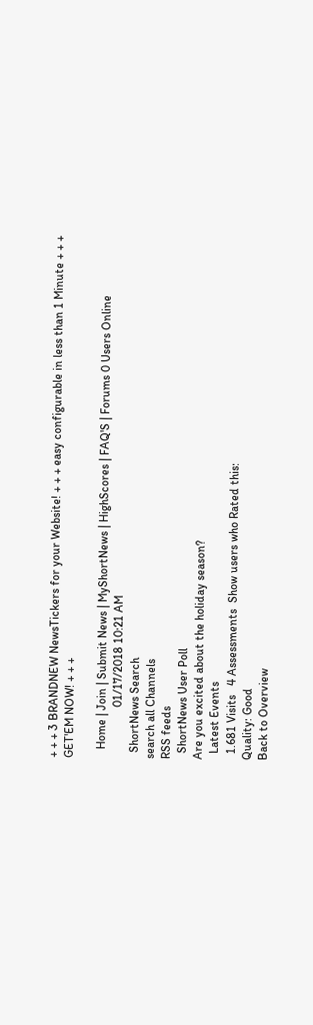+ + + 3 BRANDNEW NewsTickers for your Website! + + + easy configurable in less than 1 Minute + + + GET'EM NOW! + + +

   Home | Join | Submit News | MyShortNews | HighScores | FAQ'S | Forums 0 Users Online
                 01/17/2018 10:21 AM
  ShortNews Search
search all Channels
RSS feeds
  ShortNews User Poll
Are you excited about the holiday season?
  Latest Events
  1.681 Visits   4 Assessments  Show users who Rated this:
Quality: Good
Back to Overview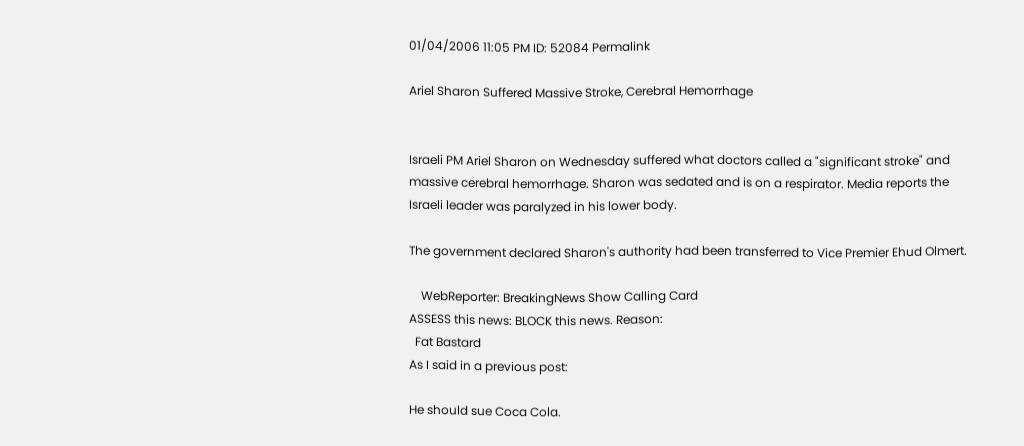01/04/2006 11:05 PM ID: 52084 Permalink

Ariel Sharon Suffered Massive Stroke, Cerebral Hemorrhage


Israeli PM Ariel Sharon on Wednesday suffered what doctors called a "significant stroke" and massive cerebral hemorrhage. Sharon was sedated and is on a respirator. Media reports the Israeli leader was paralyzed in his lower body.

The government declared Sharon's authority had been transferred to Vice Premier Ehud Olmert.

    WebReporter: BreakingNews Show Calling Card
ASSESS this news: BLOCK this news. Reason:
  Fat Bastard
As I said in a previous post:

He should sue Coca Cola.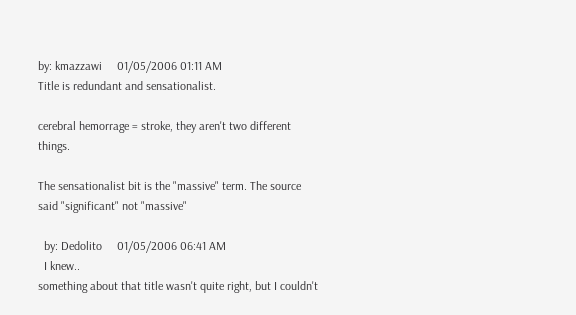by: kmazzawi     01/05/2006 01:11 AM
Title is redundant and sensationalist.

cerebral hemorrage = stroke, they aren't two different things.

The sensationalist bit is the "massive" term. The source said "significant" not "massive"

  by: Dedolito     01/05/2006 06:41 AM
  I knew..
something about that title wasn't quite right, but I couldn't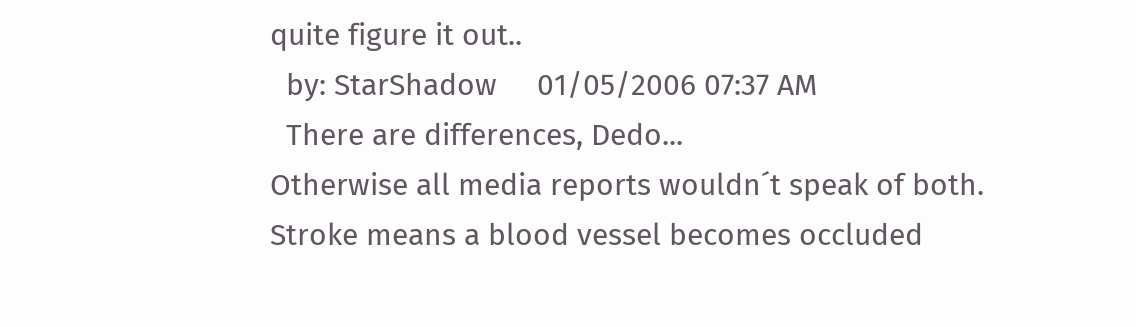quite figure it out..
  by: StarShadow     01/05/2006 07:37 AM
  There are differences, Dedo...
Otherwise all media reports wouldn´t speak of both. Stroke means a blood vessel becomes occluded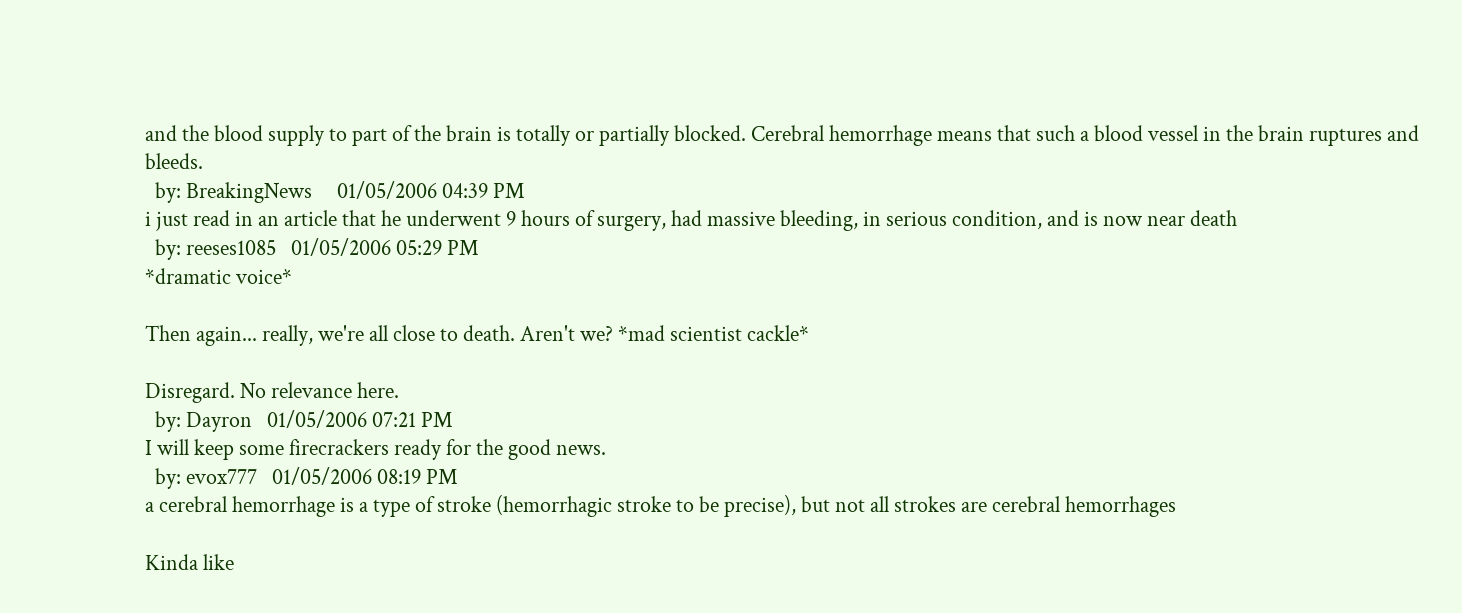and the blood supply to part of the brain is totally or partially blocked. Cerebral hemorrhage means that such a blood vessel in the brain ruptures and bleeds.
  by: BreakingNews     01/05/2006 04:39 PM
i just read in an article that he underwent 9 hours of surgery, had massive bleeding, in serious condition, and is now near death
  by: reeses1085   01/05/2006 05:29 PM
*dramatic voice*

Then again... really, we're all close to death. Aren't we? *mad scientist cackle*

Disregard. No relevance here.
  by: Dayron   01/05/2006 07:21 PM
I will keep some firecrackers ready for the good news.
  by: evox777   01/05/2006 08:19 PM
a cerebral hemorrhage is a type of stroke (hemorrhagic stroke to be precise), but not all strokes are cerebral hemorrhages

Kinda like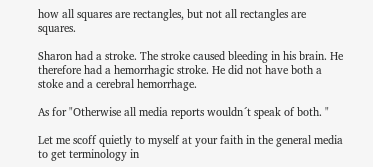how all squares are rectangles, but not all rectangles are squares.

Sharon had a stroke. The stroke caused bleeding in his brain. He therefore had a hemorrhagic stroke. He did not have both a stoke and a cerebral hemorrhage.

As for "Otherwise all media reports wouldn´t speak of both. "

Let me scoff quietly to myself at your faith in the general media to get terminology in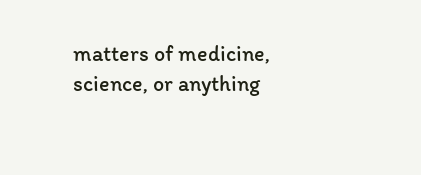matters of medicine, science, or anything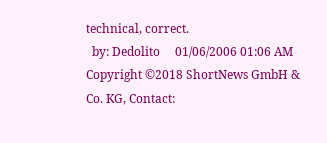technical, correct.
  by: Dedolito     01/06/2006 01:06 AM
Copyright ©2018 ShortNews GmbH & Co. KG, Contact: